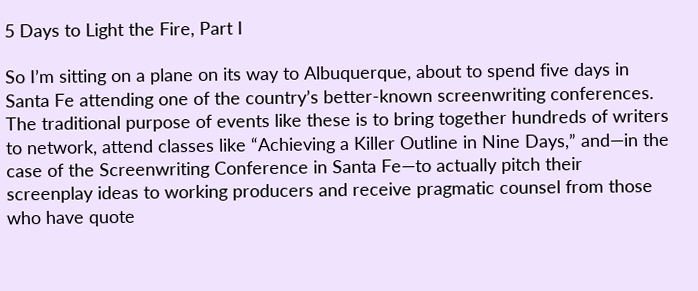5 Days to Light the Fire, Part I

So I’m sitting on a plane on its way to Albuquerque, about to spend five days in Santa Fe attending one of the country’s better-known screenwriting conferences. The traditional purpose of events like these is to bring together hundreds of writers to network, attend classes like “Achieving a Killer Outline in Nine Days,” and—in the case of the Screenwriting Conference in Santa Fe—to actually pitch their screenplay ideas to working producers and receive pragmatic counsel from those who have quote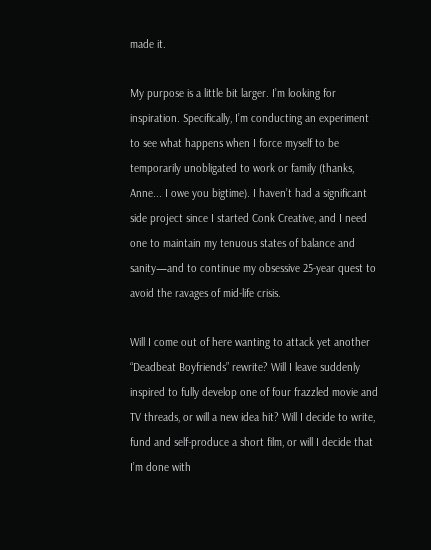made it.

My purpose is a little bit larger. I’m looking for inspiration. Specifically, I’m conducting an experiment to see what happens when I force myself to be temporarily unobligated to work or family (thanks, Anne... I owe you bigtime). I haven’t had a significant side project since I started Conk Creative, and I need one to maintain my tenuous states of balance and sanity—and to continue my obsessive 25-year quest to avoid the ravages of mid-life crisis.

Will I come out of here wanting to attack yet another “Deadbeat Boyfriends” rewrite? Will I leave suddenly inspired to fully develop one of four frazzled movie and TV threads, or will a new idea hit? Will I decide to write, fund and self-produce a short film, or will I decide that I’m done with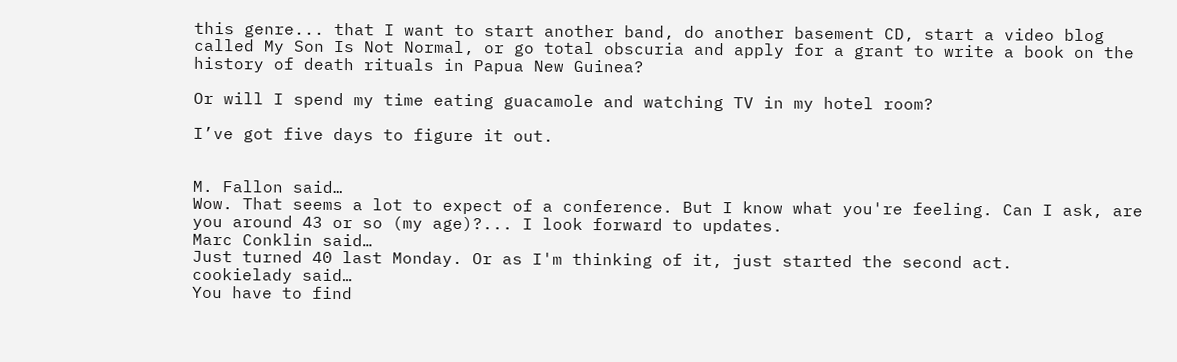this genre... that I want to start another band, do another basement CD, start a video blog called My Son Is Not Normal, or go total obscuria and apply for a grant to write a book on the history of death rituals in Papua New Guinea?

Or will I spend my time eating guacamole and watching TV in my hotel room?

I’ve got five days to figure it out.


M. Fallon said…
Wow. That seems a lot to expect of a conference. But I know what you're feeling. Can I ask, are you around 43 or so (my age)?... I look forward to updates.
Marc Conklin said…
Just turned 40 last Monday. Or as I'm thinking of it, just started the second act.
cookielady said…
You have to find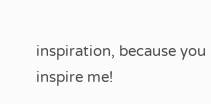inspiration, because you inspire me!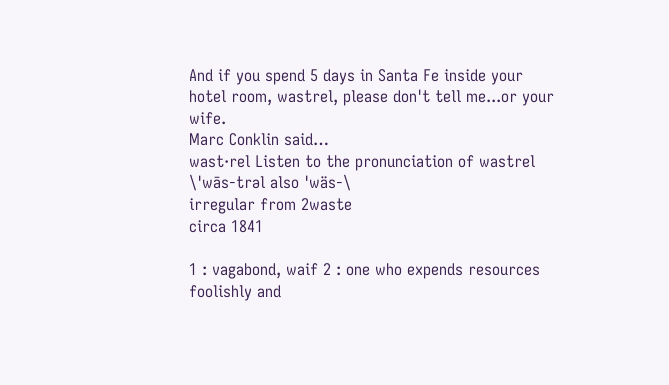And if you spend 5 days in Santa Fe inside your hotel room, wastrel, please don't tell me...or your wife.
Marc Conklin said…
wast·rel Listen to the pronunciation of wastrel
\ˈwās-trəl also ˈwäs-\
irregular from 2waste
circa 1841

1 : vagabond, waif 2 : one who expends resources foolishly and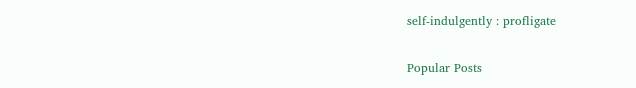self-indulgently : profligate

Popular Posts